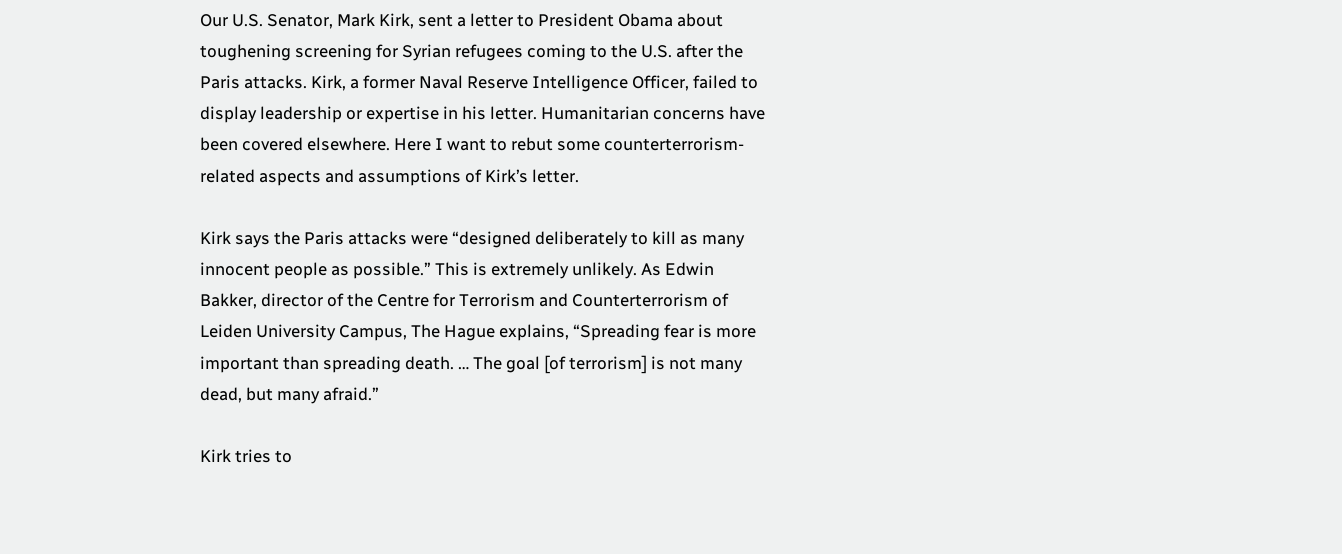Our U.S. Senator, Mark Kirk, sent a letter to President Obama about toughening screening for Syrian refugees coming to the U.S. after the Paris attacks. Kirk, a former Naval Reserve Intelligence Officer, failed to display leadership or expertise in his letter. Humanitarian concerns have been covered elsewhere. Here I want to rebut some counterterrorism-related aspects and assumptions of Kirk’s letter.

Kirk says the Paris attacks were “designed deliberately to kill as many innocent people as possible.” This is extremely unlikely. As Edwin Bakker, director of the Centre for Terrorism and Counterterrorism of Leiden University Campus, The Hague explains, “Spreading fear is more important than spreading death. … The goal [of terrorism] is not many dead, but many afraid.”

Kirk tries to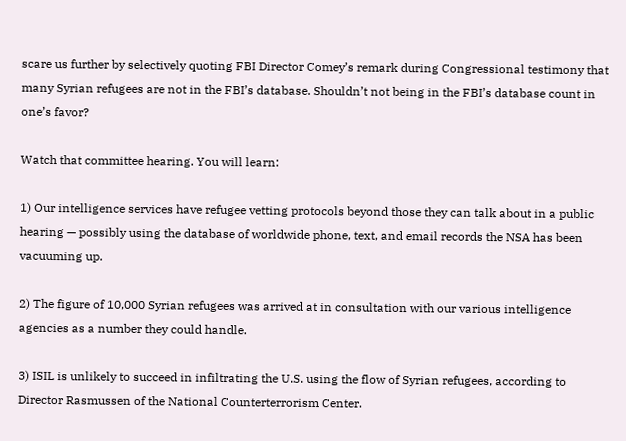scare us further by selectively quoting FBI Director Comey’s remark during Congressional testimony that many Syrian refugees are not in the FBI’s database. Shouldn’t not being in the FBI’s database count in one’s favor?

Watch that committee hearing. You will learn:

1) Our intelligence services have refugee vetting protocols beyond those they can talk about in a public hearing — possibly using the database of worldwide phone, text, and email records the NSA has been vacuuming up.

2) The figure of 10,000 Syrian refugees was arrived at in consultation with our various intelligence agencies as a number they could handle.

3) ISIL is unlikely to succeed in infiltrating the U.S. using the flow of Syrian refugees, according to Director Rasmussen of the National Counterterrorism Center.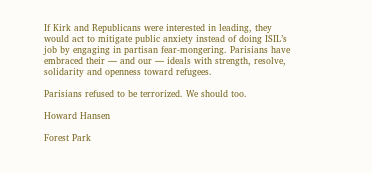If Kirk and Republicans were interested in leading, they would act to mitigate public anxiety instead of doing ISIL’s job by engaging in partisan fear-mongering. Parisians have embraced their — and our — ideals with strength, resolve, solidarity and openness toward refugees.

Parisians refused to be terrorized. We should too.

Howard Hansen

Forest Park